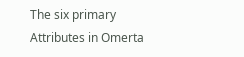The six primary Attributes in Omerta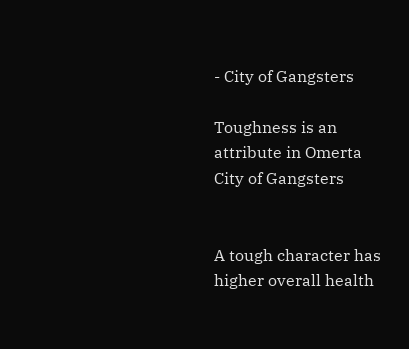- City of Gangsters

Toughness is an attribute in Omerta City of Gangsters


A tough character has higher overall health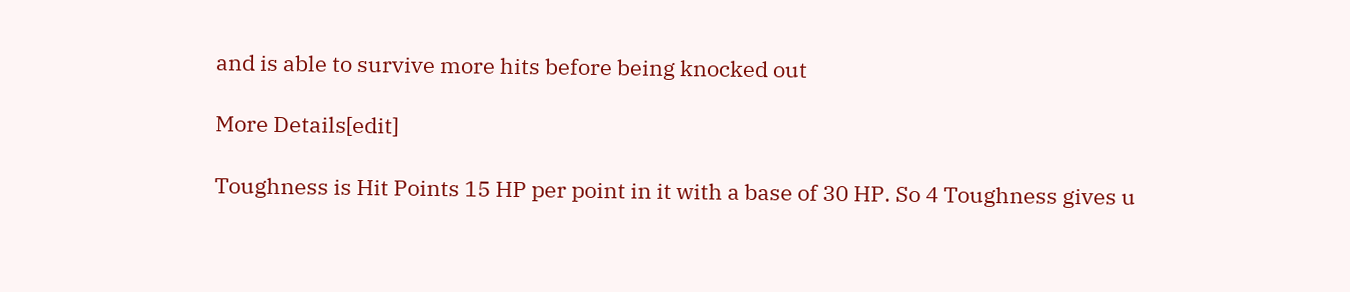and is able to survive more hits before being knocked out

More Details[edit]

Toughness is Hit Points 15 HP per point in it with a base of 30 HP. So 4 Toughness gives u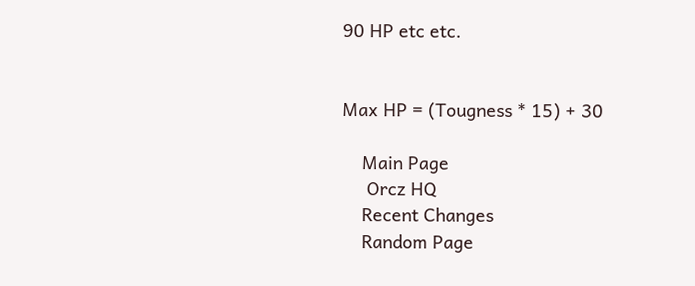90 HP etc etc.


Max HP = (Tougness * 15) + 30

    Main Page
     Orcz HQ
    Recent Changes
    Random Page